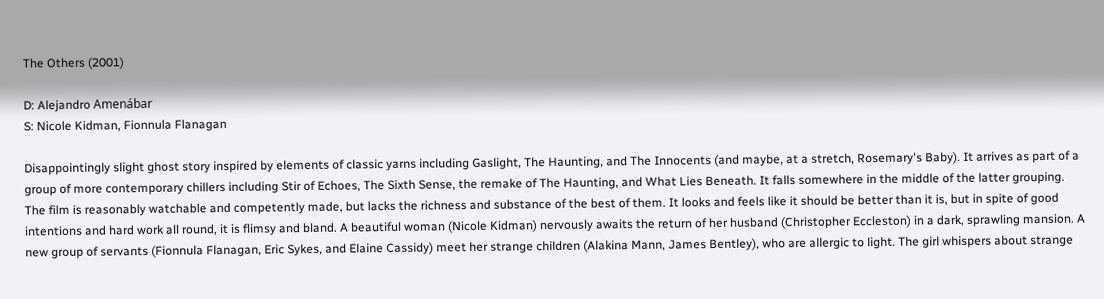The Others (2001)

D: Alejandro Amenábar
S: Nicole Kidman, Fionnula Flanagan

Disappointingly slight ghost story inspired by elements of classic yarns including Gaslight, The Haunting, and The Innocents (and maybe, at a stretch, Rosemary's Baby). It arrives as part of a group of more contemporary chillers including Stir of Echoes, The Sixth Sense, the remake of The Haunting, and What Lies Beneath. It falls somewhere in the middle of the latter grouping. The film is reasonably watchable and competently made, but lacks the richness and substance of the best of them. It looks and feels like it should be better than it is, but in spite of good intentions and hard work all round, it is flimsy and bland. A beautiful woman (Nicole Kidman) nervously awaits the return of her husband (Christopher Eccleston) in a dark, sprawling mansion. A new group of servants (Fionnula Flanagan, Eric Sykes, and Elaine Cassidy) meet her strange children (Alakina Mann, James Bentley), who are allergic to light. The girl whispers about strange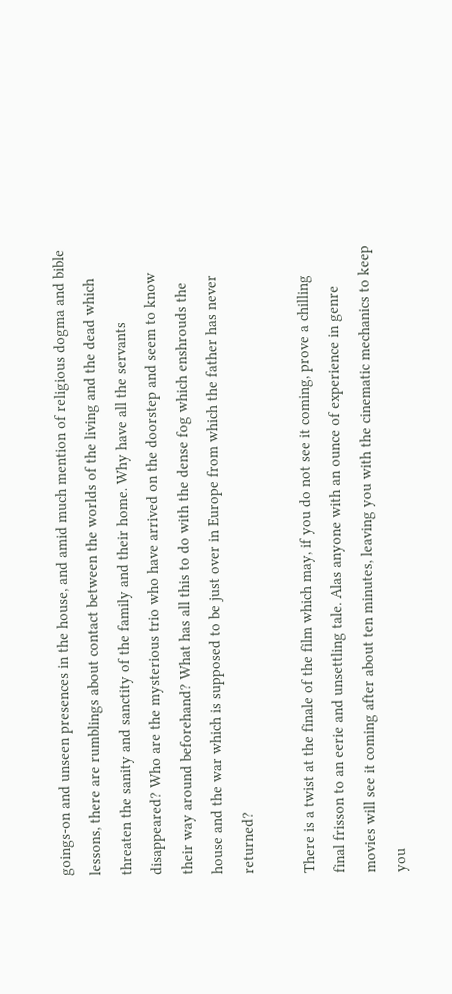goings-on and unseen presences in the house, and amid much mention of religious dogma and bible lessons, there are rumblings about contact between the worlds of the living and the dead which threaten the sanity and sanctity of the family and their home. Why have all the servants disappeared? Who are the mysterious trio who have arrived on the doorstep and seem to know their way around beforehand? What has all this to do with the dense fog which enshrouds the house and the war which is supposed to be just over in Europe from which the father has never returned?

There is a twist at the finale of the film which may, if you do not see it coming, prove a chilling final frisson to an eerie and unsettling tale. Alas anyone with an ounce of experience in genre movies will see it coming after about ten minutes, leaving you with the cinematic mechanics to keep you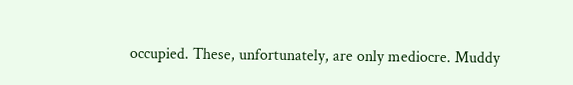occupied. These, unfortunately, are only mediocre. Muddy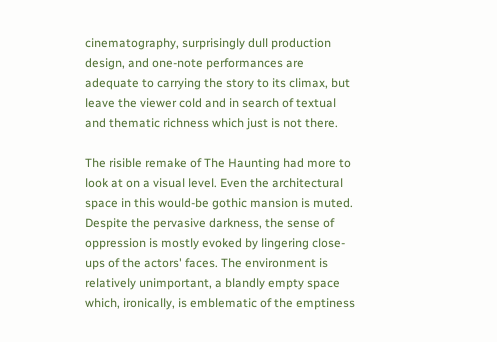cinematography, surprisingly dull production design, and one-note performances are adequate to carrying the story to its climax, but leave the viewer cold and in search of textual and thematic richness which just is not there.

The risible remake of The Haunting had more to look at on a visual level. Even the architectural space in this would-be gothic mansion is muted. Despite the pervasive darkness, the sense of oppression is mostly evoked by lingering close-ups of the actors' faces. The environment is relatively unimportant, a blandly empty space which, ironically, is emblematic of the emptiness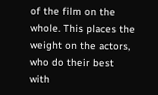of the film on the whole. This places the weight on the actors, who do their best with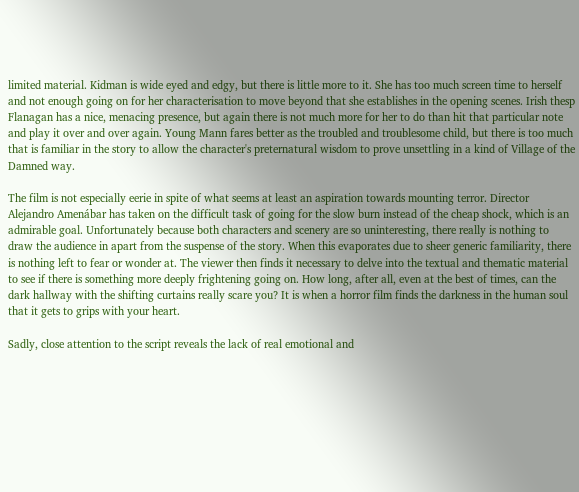limited material. Kidman is wide eyed and edgy, but there is little more to it. She has too much screen time to herself and not enough going on for her characterisation to move beyond that she establishes in the opening scenes. Irish thesp Flanagan has a nice, menacing presence, but again there is not much more for her to do than hit that particular note and play it over and over again. Young Mann fares better as the troubled and troublesome child, but there is too much that is familiar in the story to allow the character's preternatural wisdom to prove unsettling in a kind of Village of the Damned way.

The film is not especially eerie in spite of what seems at least an aspiration towards mounting terror. Director Alejandro Amenábar has taken on the difficult task of going for the slow burn instead of the cheap shock, which is an admirable goal. Unfortunately because both characters and scenery are so uninteresting, there really is nothing to draw the audience in apart from the suspense of the story. When this evaporates due to sheer generic familiarity, there is nothing left to fear or wonder at. The viewer then finds it necessary to delve into the textual and thematic material to see if there is something more deeply frightening going on. How long, after all, even at the best of times, can the dark hallway with the shifting curtains really scare you? It is when a horror film finds the darkness in the human soul that it gets to grips with your heart.

Sadly, close attention to the script reveals the lack of real emotional and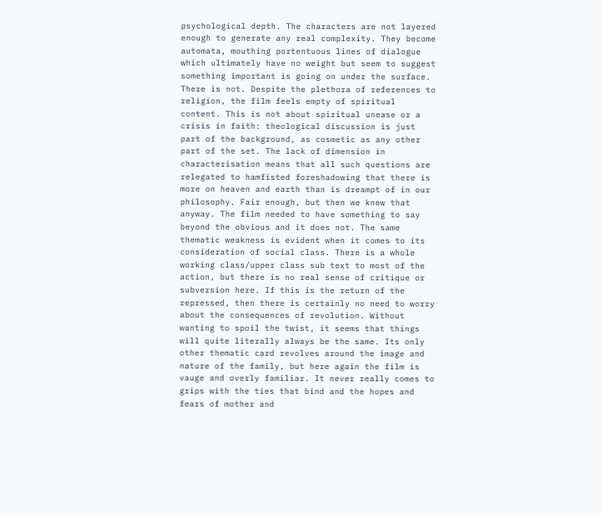psychological depth. The characters are not layered enough to generate any real complexity. They become automata, mouthing portentuous lines of dialogue which ultimately have no weight but seem to suggest something important is going on under the surface. There is not. Despite the plethora of references to religion, the film feels empty of spiritual content. This is not about spiritual unease or a crisis in faith: theological discussion is just part of the background, as cosmetic as any other part of the set. The lack of dimension in characterisation means that all such questions are relegated to hamfisted foreshadowing that there is more on heaven and earth than is dreampt of in our philosophy. Fair enough, but then we knew that anyway. The film needed to have something to say beyond the obvious and it does not. The same thematic weakness is evident when it comes to its consideration of social class. There is a whole working class/upper class sub text to most of the action, but there is no real sense of critique or subversion here. If this is the return of the repressed, then there is certainly no need to worry about the consequences of revolution. Without wanting to spoil the twist, it seems that things will quite literally always be the same. Its only other thematic card revolves around the image and nature of the family, but here again the film is vauge and overly familiar. It never really comes to grips with the ties that bind and the hopes and fears of mother and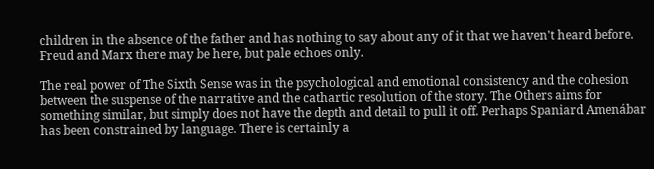children in the absence of the father and has nothing to say about any of it that we haven't heard before. Freud and Marx there may be here, but pale echoes only.

The real power of The Sixth Sense was in the psychological and emotional consistency and the cohesion between the suspense of the narrative and the cathartic resolution of the story. The Others aims for something similar, but simply does not have the depth and detail to pull it off. Perhaps Spaniard Amenábar has been constrained by language. There is certainly a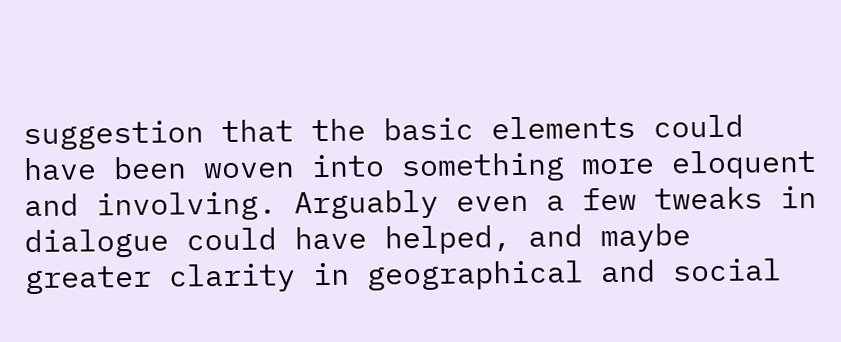suggestion that the basic elements could have been woven into something more eloquent and involving. Arguably even a few tweaks in dialogue could have helped, and maybe greater clarity in geographical and social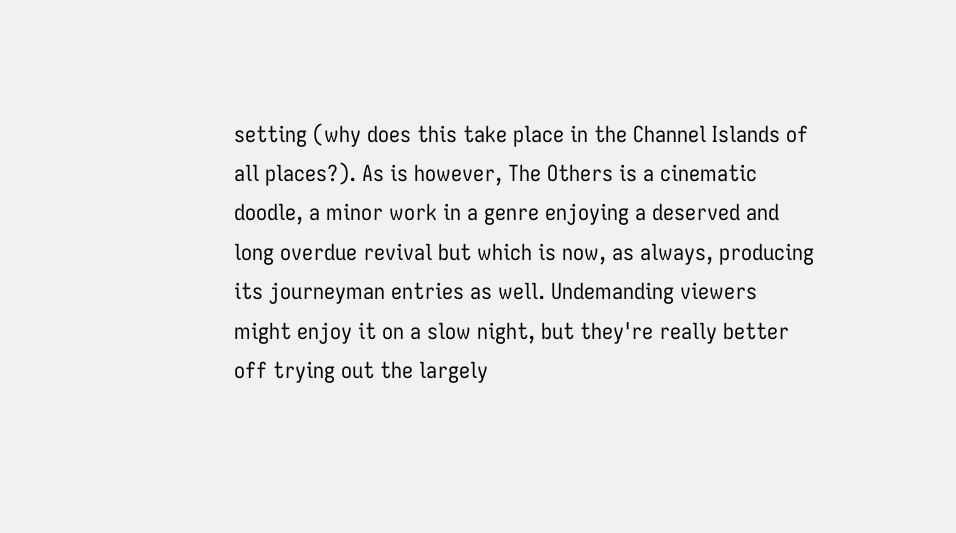setting (why does this take place in the Channel Islands of all places?). As is however, The Others is a cinematic doodle, a minor work in a genre enjoying a deserved and long overdue revival but which is now, as always, producing its journeyman entries as well. Undemanding viewers might enjoy it on a slow night, but they're really better off trying out the largely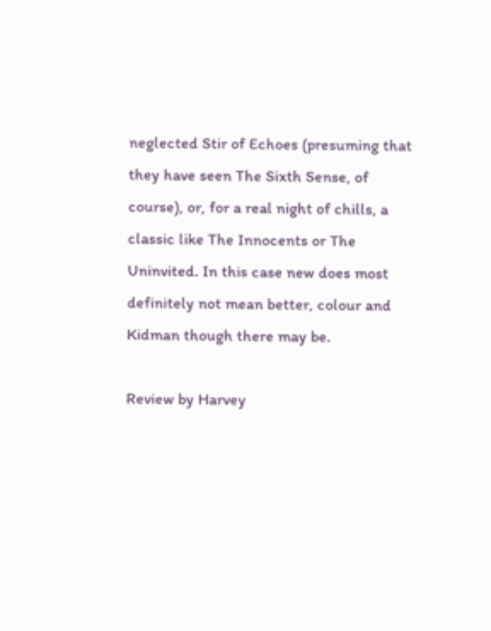neglected Stir of Echoes (presuming that they have seen The Sixth Sense, of course), or, for a real night of chills, a classic like The Innocents or The Uninvited. In this case new does most definitely not mean better, colour and Kidman though there may be.

Review by Harvey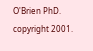O'Brien PhD. copyright 2001.